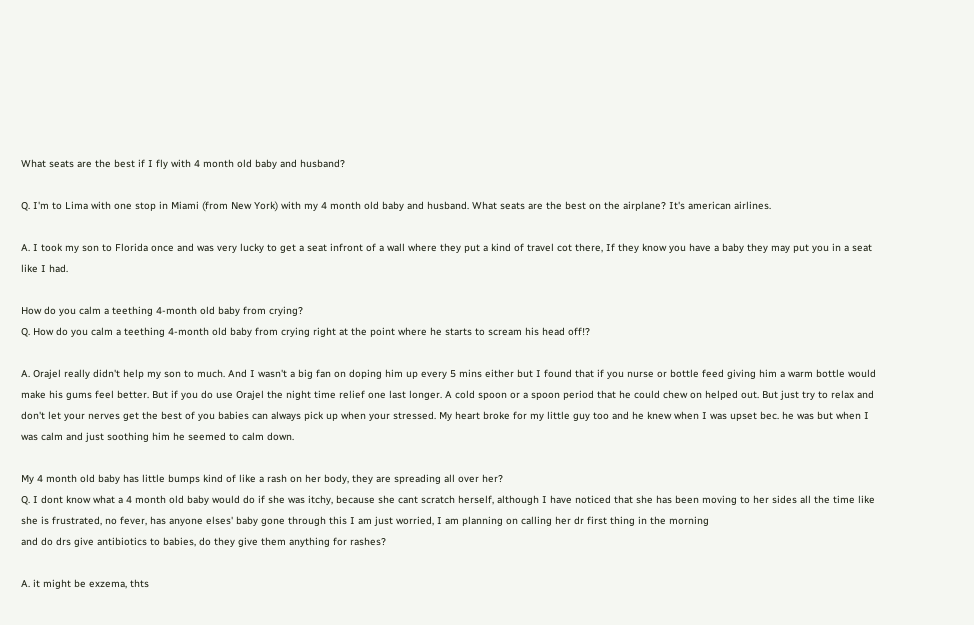What seats are the best if I fly with 4 month old baby and husband?

Q. I'm to Lima with one stop in Miami (from New York) with my 4 month old baby and husband. What seats are the best on the airplane? It's american airlines.

A. I took my son to Florida once and was very lucky to get a seat infront of a wall where they put a kind of travel cot there, If they know you have a baby they may put you in a seat like I had.

How do you calm a teething 4-month old baby from crying?
Q. How do you calm a teething 4-month old baby from crying right at the point where he starts to scream his head off!?

A. Orajel really didn't help my son to much. And I wasn't a big fan on doping him up every 5 mins either but I found that if you nurse or bottle feed giving him a warm bottle would make his gums feel better. But if you do use Orajel the night time relief one last longer. A cold spoon or a spoon period that he could chew on helped out. But just try to relax and don't let your nerves get the best of you babies can always pick up when your stressed. My heart broke for my little guy too and he knew when I was upset bec. he was but when I was calm and just soothing him he seemed to calm down.

My 4 month old baby has little bumps kind of like a rash on her body, they are spreading all over her?
Q. I dont know what a 4 month old baby would do if she was itchy, because she cant scratch herself, although I have noticed that she has been moving to her sides all the time like she is frustrated, no fever, has anyone elses' baby gone through this I am just worried, I am planning on calling her dr first thing in the morning
and do drs give antibiotics to babies, do they give them anything for rashes?

A. it might be exzema, thts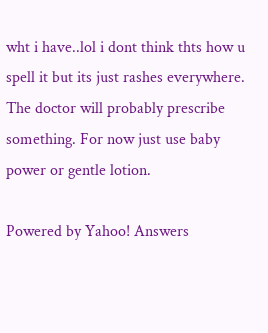wht i have..lol i dont think thts how u spell it but its just rashes everywhere. The doctor will probably prescribe something. For now just use baby power or gentle lotion.

Powered by Yahoo! Answers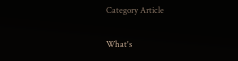Category Article

What's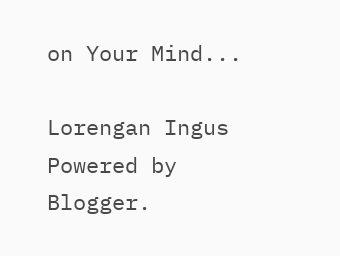on Your Mind...

Lorengan Ingus
Powered by Blogger.